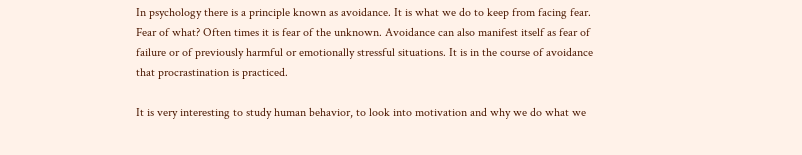In psychology there is a principle known as avoidance. It is what we do to keep from facing fear. Fear of what? Often times it is fear of the unknown. Avoidance can also manifest itself as fear of failure or of previously harmful or emotionally stressful situations. It is in the course of avoidance that procrastination is practiced.

It is very interesting to study human behavior, to look into motivation and why we do what we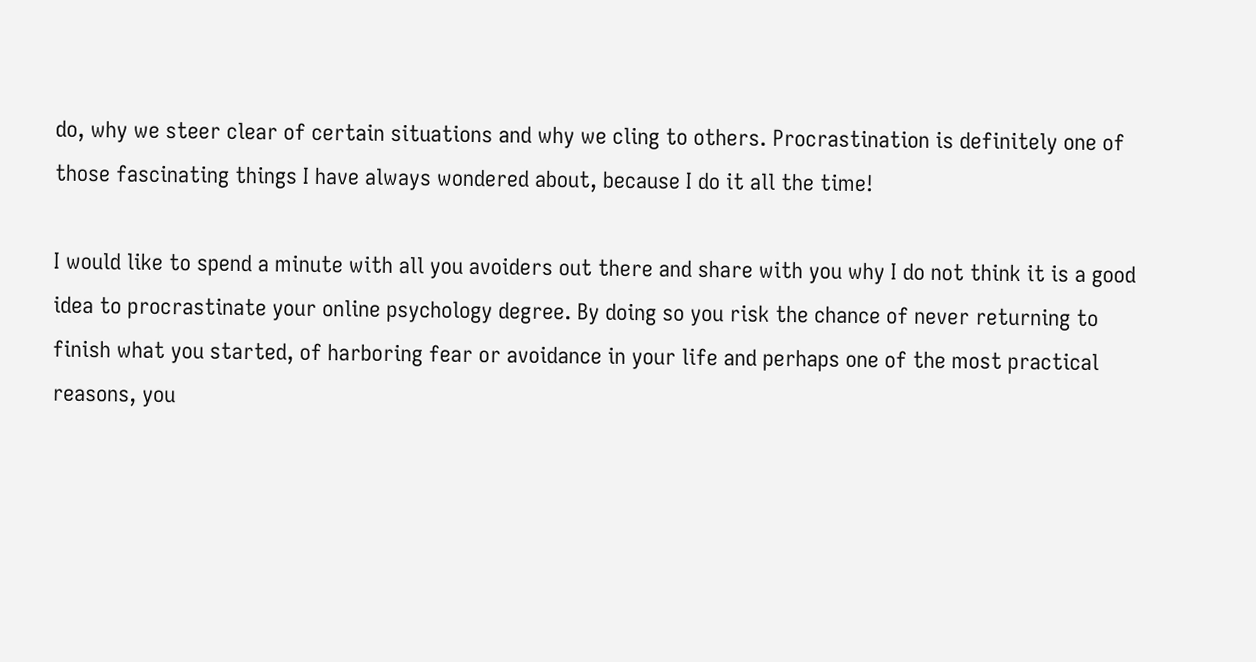do, why we steer clear of certain situations and why we cling to others. Procrastination is definitely one of those fascinating things I have always wondered about, because I do it all the time!

I would like to spend a minute with all you avoiders out there and share with you why I do not think it is a good idea to procrastinate your online psychology degree. By doing so you risk the chance of never returning to finish what you started, of harboring fear or avoidance in your life and perhaps one of the most practical reasons, you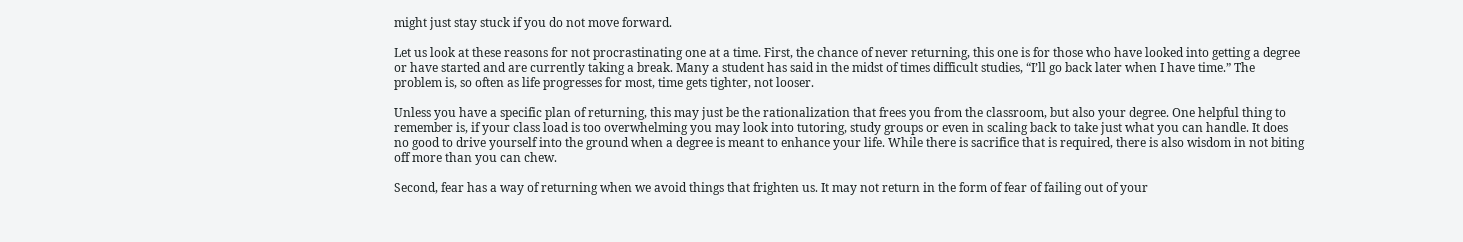might just stay stuck if you do not move forward.

Let us look at these reasons for not procrastinating one at a time. First, the chance of never returning, this one is for those who have looked into getting a degree or have started and are currently taking a break. Many a student has said in the midst of times difficult studies, “I’ll go back later when I have time.” The problem is, so often as life progresses for most, time gets tighter, not looser.

Unless you have a specific plan of returning, this may just be the rationalization that frees you from the classroom, but also your degree. One helpful thing to remember is, if your class load is too overwhelming you may look into tutoring, study groups or even in scaling back to take just what you can handle. It does no good to drive yourself into the ground when a degree is meant to enhance your life. While there is sacrifice that is required, there is also wisdom in not biting off more than you can chew.

Second, fear has a way of returning when we avoid things that frighten us. It may not return in the form of fear of failing out of your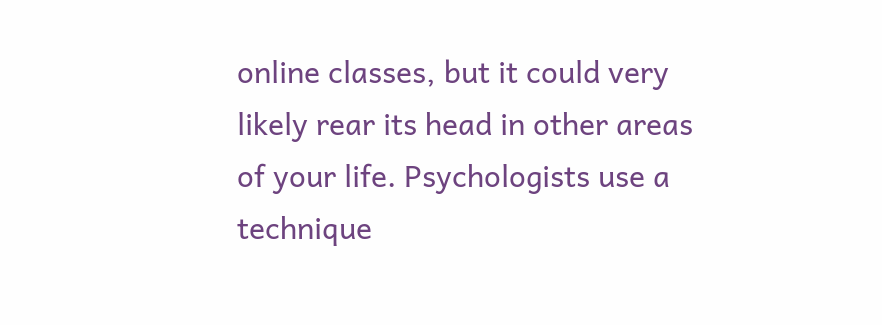online classes, but it could very likely rear its head in other areas of your life. Psychologists use a technique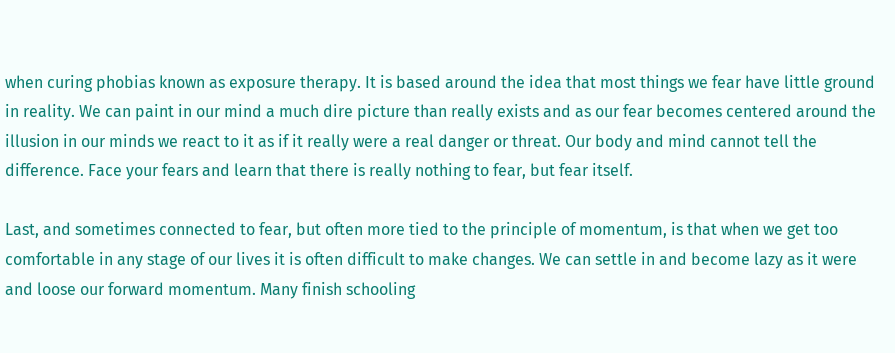when curing phobias known as exposure therapy. It is based around the idea that most things we fear have little ground in reality. We can paint in our mind a much dire picture than really exists and as our fear becomes centered around the illusion in our minds we react to it as if it really were a real danger or threat. Our body and mind cannot tell the difference. Face your fears and learn that there is really nothing to fear, but fear itself.

Last, and sometimes connected to fear, but often more tied to the principle of momentum, is that when we get too comfortable in any stage of our lives it is often difficult to make changes. We can settle in and become lazy as it were and loose our forward momentum. Many finish schooling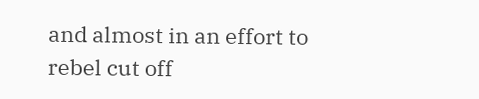and almost in an effort to rebel cut off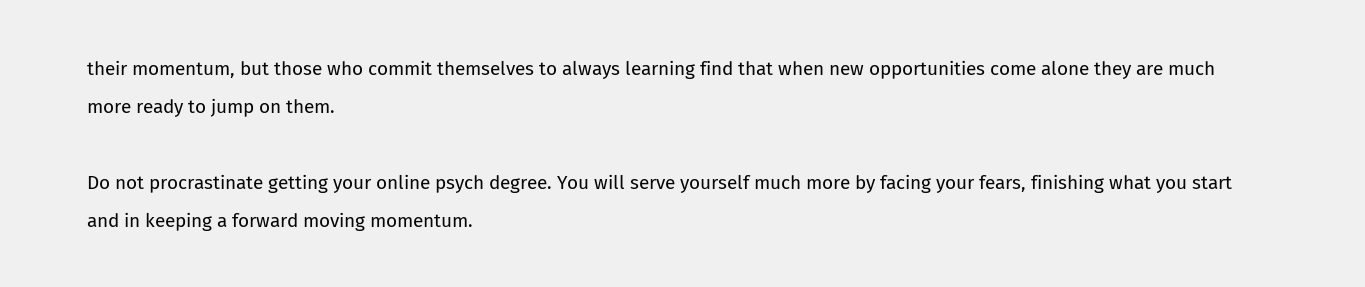their momentum, but those who commit themselves to always learning find that when new opportunities come alone they are much more ready to jump on them.

Do not procrastinate getting your online psych degree. You will serve yourself much more by facing your fears, finishing what you start and in keeping a forward moving momentum.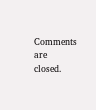Comments are closed.